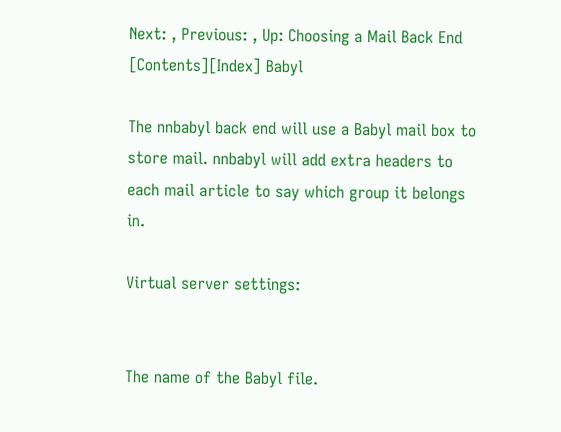Next: , Previous: , Up: Choosing a Mail Back End   [Contents][Index] Babyl

The nnbabyl back end will use a Babyl mail box to store mail. nnbabyl will add extra headers to each mail article to say which group it belongs in.

Virtual server settings:


The name of the Babyl file.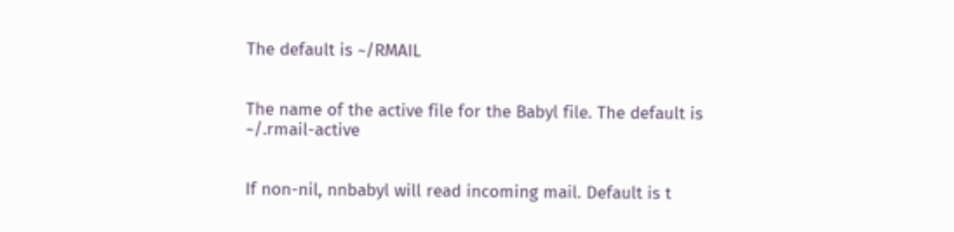The default is ~/RMAIL


The name of the active file for the Babyl file. The default is ~/.rmail-active


If non-nil, nnbabyl will read incoming mail. Default is t